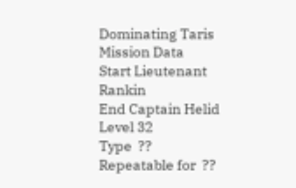Dominating Taris
Mission Data
Start Lieutenant Rankin
End Captain Helid
Level 32
Type  ??
Repeatable for  ??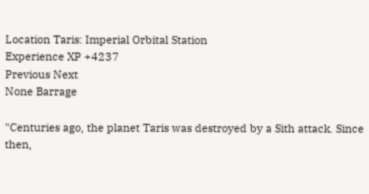Location Taris: Imperial Orbital Station
Experience XP +4237
Previous Next
None Barrage

"Centuries ago, the planet Taris was destroyed by a Sith attack. Since then,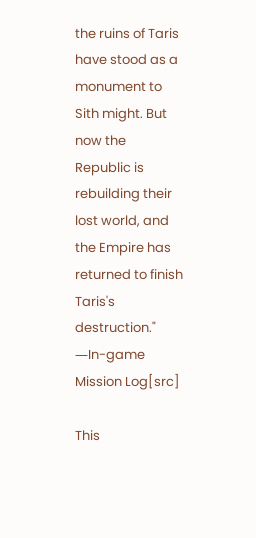the ruins of Taris have stood as a monument to Sith might. But now the Republic is rebuilding their lost world, and the Empire has returned to finish Taris's destruction."
―In-game Mission Log[src]

This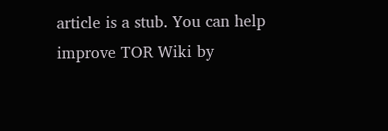article is a stub. You can help improve TOR Wiki by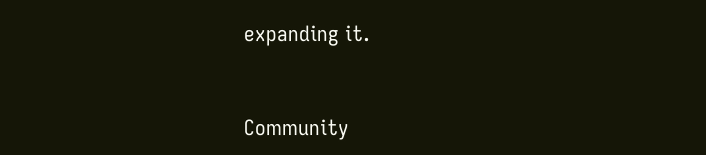expanding it.


Community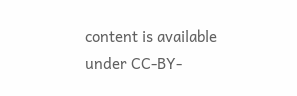content is available under CC-BY-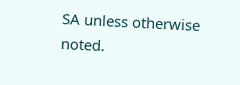SA unless otherwise noted.